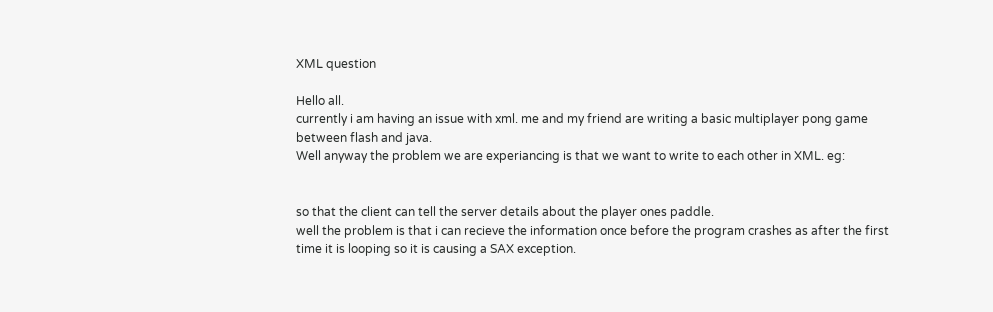XML question

Hello all.
currently i am having an issue with xml. me and my friend are writing a basic multiplayer pong game between flash and java.
Well anyway the problem we are experiancing is that we want to write to each other in XML. eg:


so that the client can tell the server details about the player ones paddle.
well the problem is that i can recieve the information once before the program crashes as after the first time it is looping so it is causing a SAX exception.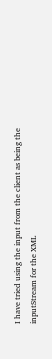I have tried using the input from the client as being the inputStream for the XML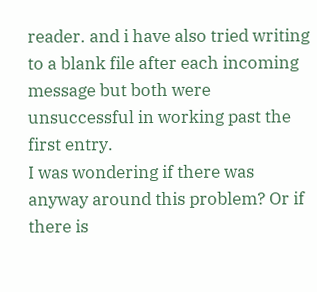reader. and i have also tried writing to a blank file after each incoming message but both were unsuccessful in working past the first entry.
I was wondering if there was anyway around this problem? Or if there is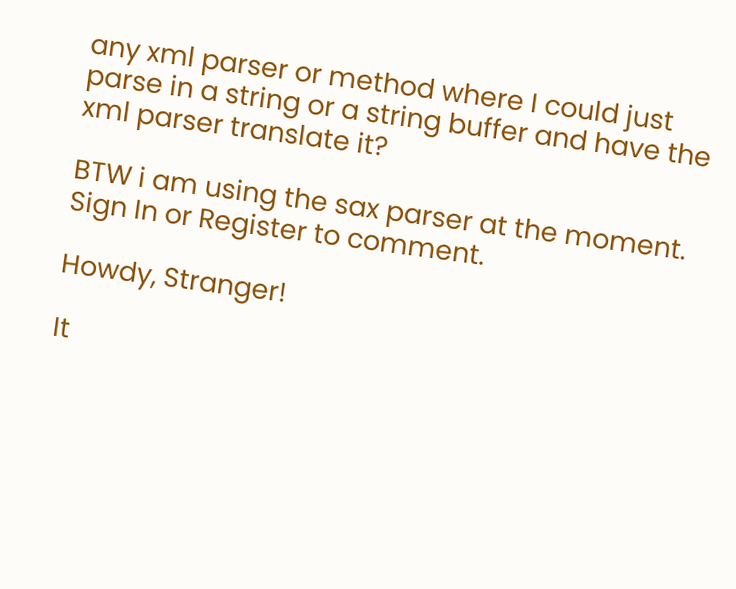any xml parser or method where I could just parse in a string or a string buffer and have the xml parser translate it?

BTW i am using the sax parser at the moment.
Sign In or Register to comment.

Howdy, Stranger!

It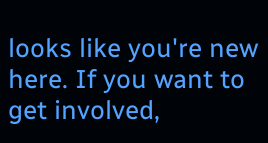looks like you're new here. If you want to get involved,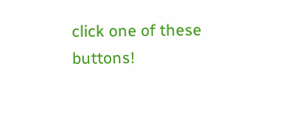click one of these buttons!